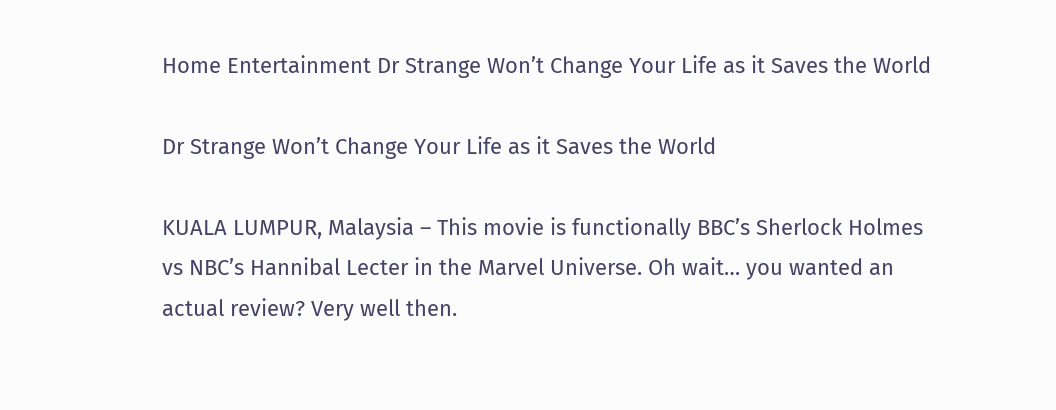Home Entertainment Dr Strange Won’t Change Your Life as it Saves the World

Dr Strange Won’t Change Your Life as it Saves the World

KUALA LUMPUR, Malaysia – This movie is functionally BBC’s Sherlock Holmes vs NBC’s Hannibal Lecter in the Marvel Universe. Oh wait… you wanted an actual review? Very well then.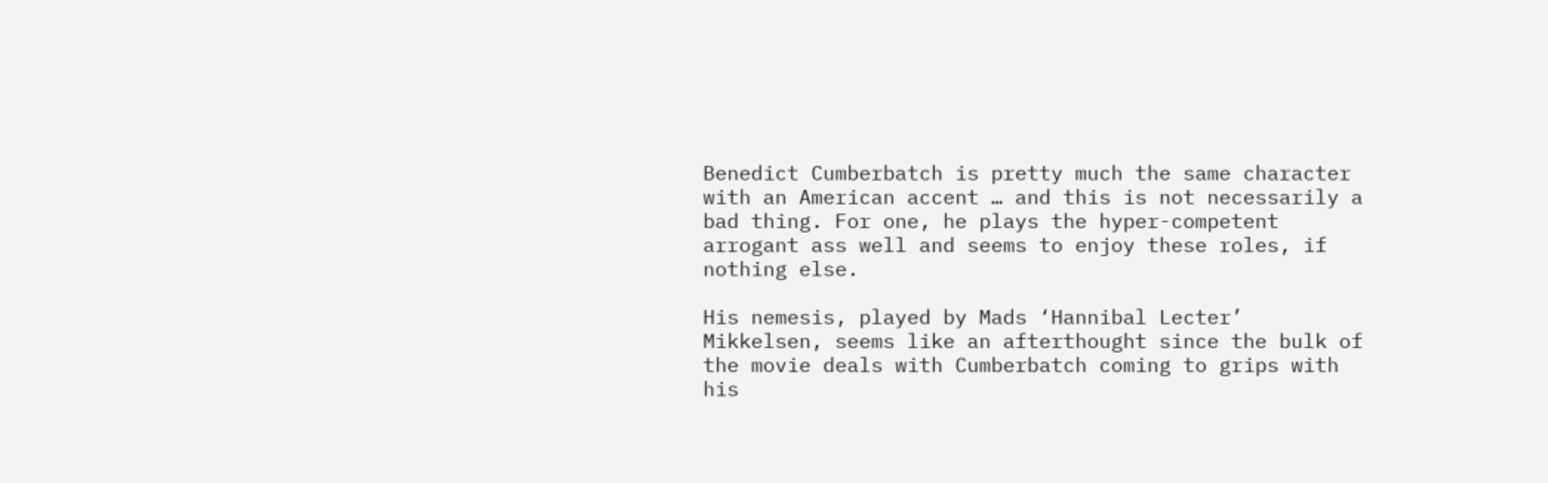Benedict Cumberbatch is pretty much the same character with an American accent … and this is not necessarily a bad thing. For one, he plays the hyper-competent arrogant ass well and seems to enjoy these roles, if nothing else.

His nemesis, played by Mads ‘Hannibal Lecter’ Mikkelsen, seems like an afterthought since the bulk of the movie deals with Cumberbatch coming to grips with his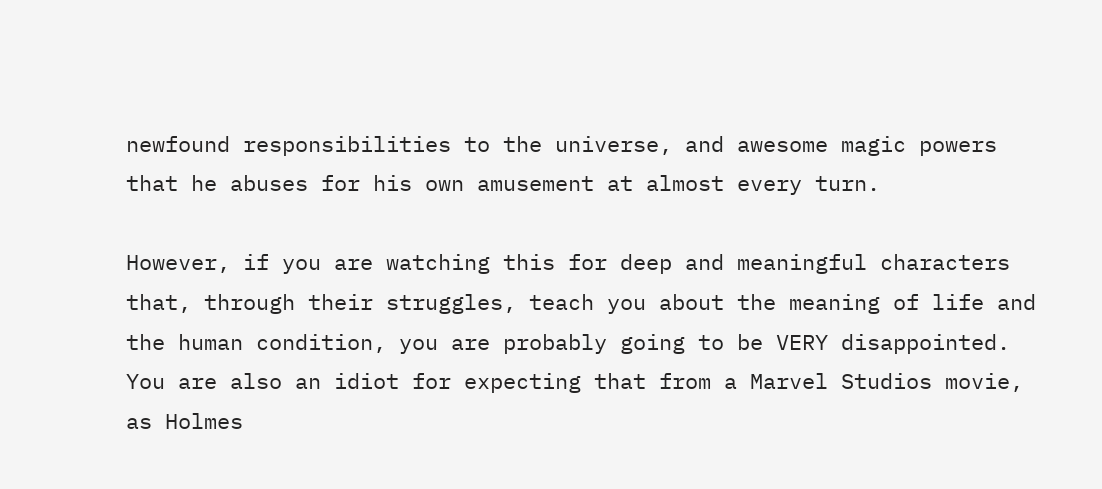newfound responsibilities to the universe, and awesome magic powers that he abuses for his own amusement at almost every turn.

However, if you are watching this for deep and meaningful characters that, through their struggles, teach you about the meaning of life and the human condition, you are probably going to be VERY disappointed. You are also an idiot for expecting that from a Marvel Studios movie, as Holmes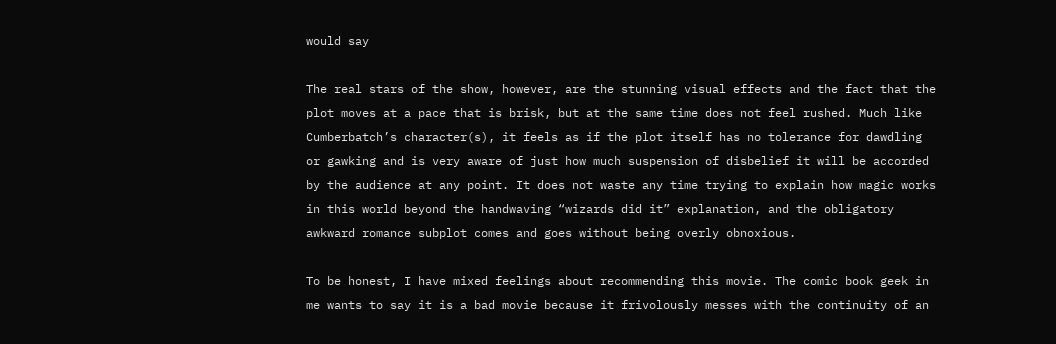would say

The real stars of the show, however, are the stunning visual effects and the fact that the plot moves at a pace that is brisk, but at the same time does not feel rushed. Much like Cumberbatch’s character(s), it feels as if the plot itself has no tolerance for dawdling or gawking and is very aware of just how much suspension of disbelief it will be accorded by the audience at any point. It does not waste any time trying to explain how magic works in this world beyond the handwaving “wizards did it” explanation, and the obligatory awkward romance subplot comes and goes without being overly obnoxious.

To be honest, I have mixed feelings about recommending this movie. The comic book geek in me wants to say it is a bad movie because it frivolously messes with the continuity of an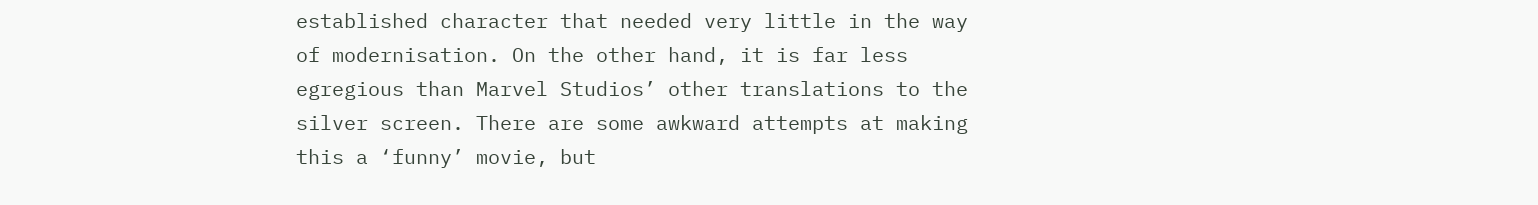established character that needed very little in the way of modernisation. On the other hand, it is far less egregious than Marvel Studios’ other translations to the silver screen. There are some awkward attempts at making this a ‘funny’ movie, but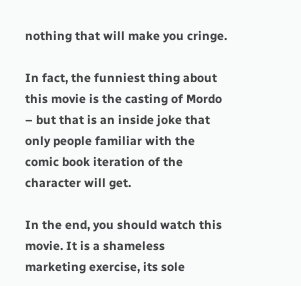nothing that will make you cringe.

In fact, the funniest thing about this movie is the casting of Mordo – but that is an inside joke that only people familiar with the comic book iteration of the character will get.

In the end, you should watch this movie. It is a shameless marketing exercise, its sole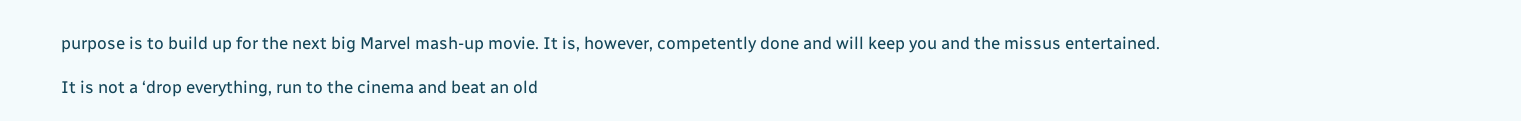purpose is to build up for the next big Marvel mash-up movie. It is, however, competently done and will keep you and the missus entertained.

It is not a ‘drop everything, run to the cinema and beat an old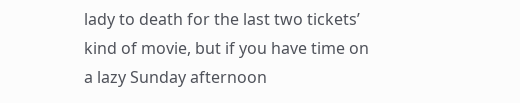lady to death for the last two tickets’ kind of movie, but if you have time on a lazy Sunday afternoon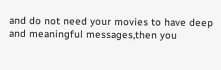and do not need your movies to have deep and meaningful messages,then you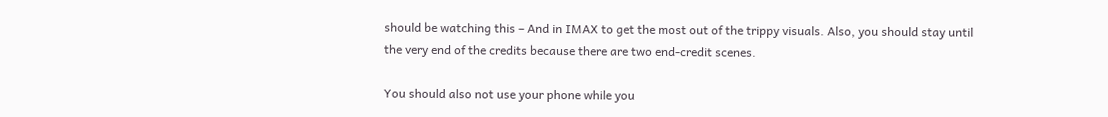should be watching this – And in IMAX to get the most out of the trippy visuals. Also, you should stay until the very end of the credits because there are two end-credit scenes.

You should also not use your phone while you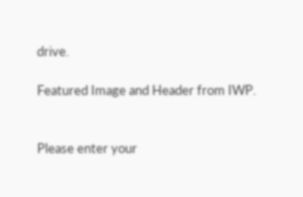drive.

Featured Image and Header from IWP.


Please enter your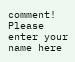comment!
Please enter your name here